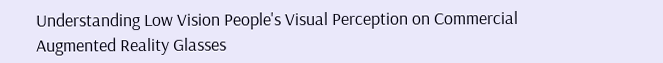Understanding Low Vision People's Visual Perception on Commercial Augmented Reality Glasses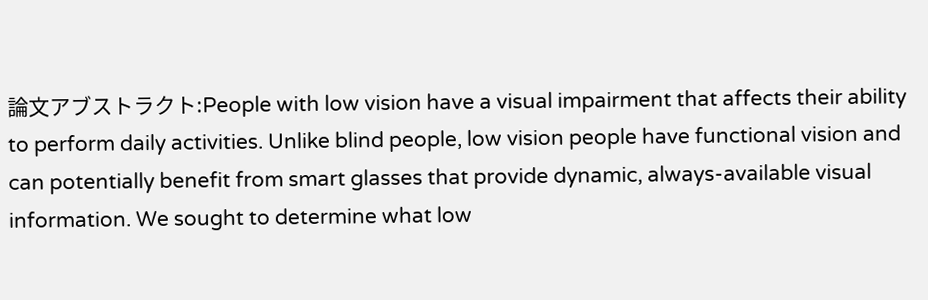論文アブストラクト:People with low vision have a visual impairment that affects their ability to perform daily activities. Unlike blind people, low vision people have functional vision and can potentially benefit from smart glasses that provide dynamic, always-available visual information. We sought to determine what low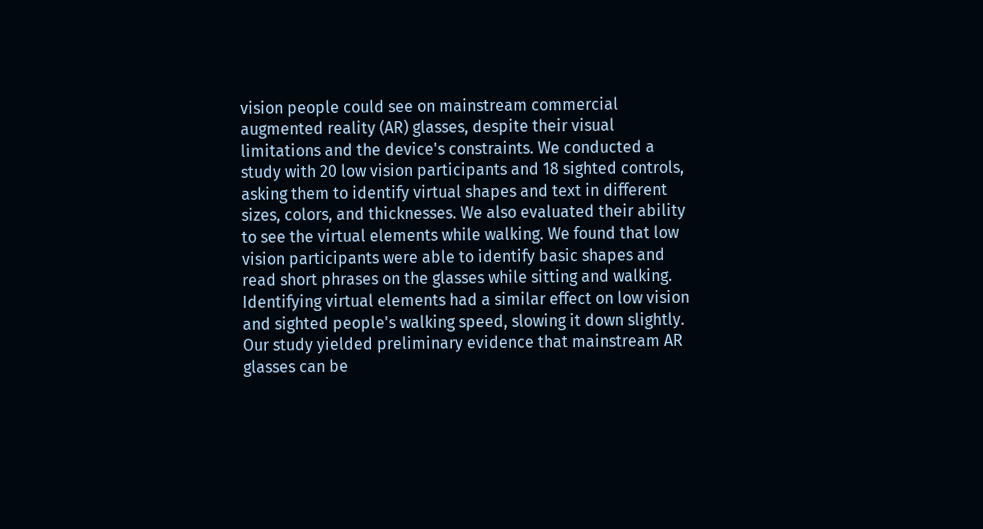vision people could see on mainstream commercial augmented reality (AR) glasses, despite their visual limitations and the device's constraints. We conducted a study with 20 low vision participants and 18 sighted controls, asking them to identify virtual shapes and text in different sizes, colors, and thicknesses. We also evaluated their ability to see the virtual elements while walking. We found that low vision participants were able to identify basic shapes and read short phrases on the glasses while sitting and walking. Identifying virtual elements had a similar effect on low vision and sighted people's walking speed, slowing it down slightly. Our study yielded preliminary evidence that mainstream AR glasses can be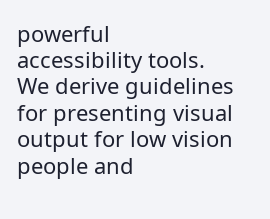powerful accessibility tools. We derive guidelines for presenting visual output for low vision people and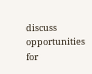discuss opportunities for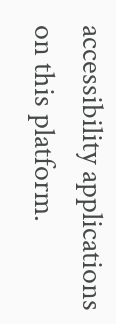accessibility applications on this platform.